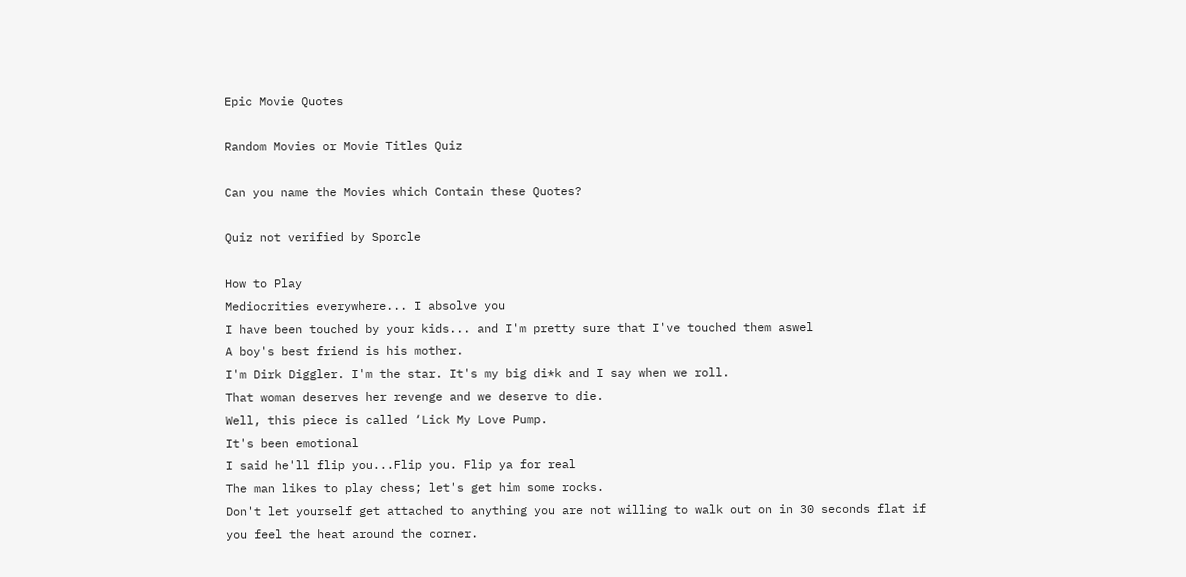Epic Movie Quotes

Random Movies or Movie Titles Quiz

Can you name the Movies which Contain these Quotes?

Quiz not verified by Sporcle

How to Play
Mediocrities everywhere... I absolve you
I have been touched by your kids... and I'm pretty sure that I've touched them aswel
A boy's best friend is his mother.
I'm Dirk Diggler. I'm the star. It's my big di*k and I say when we roll.
That woman deserves her revenge and we deserve to die.
Well, this piece is called ‘Lick My Love Pump.
It's been emotional
I said he'll flip you...Flip you. Flip ya for real
The man likes to play chess; let's get him some rocks.
Don't let yourself get attached to anything you are not willing to walk out on in 30 seconds flat if you feel the heat around the corner.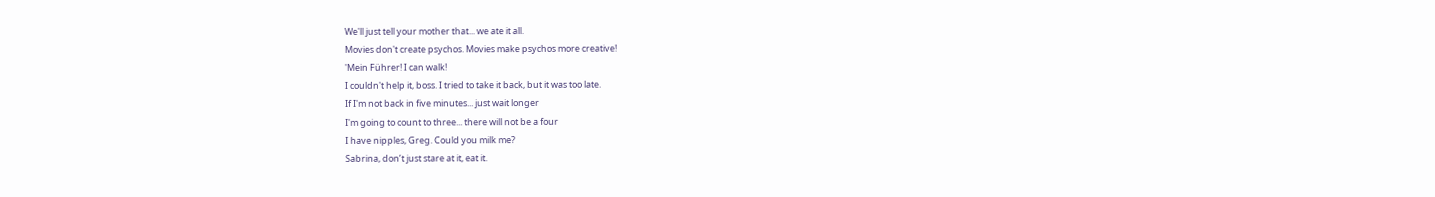We'll just tell your mother that... we ate it all.
Movies don't create psychos. Movies make psychos more creative!
'Mein Führer! I can walk!
I couldn't help it, boss. I tried to take it back, but it was too late.
If I'm not back in five minutes... just wait longer
I'm going to count to three... there will not be a four
I have nipples, Greg. Could you milk me?
Sabrina, don’t just stare at it, eat it.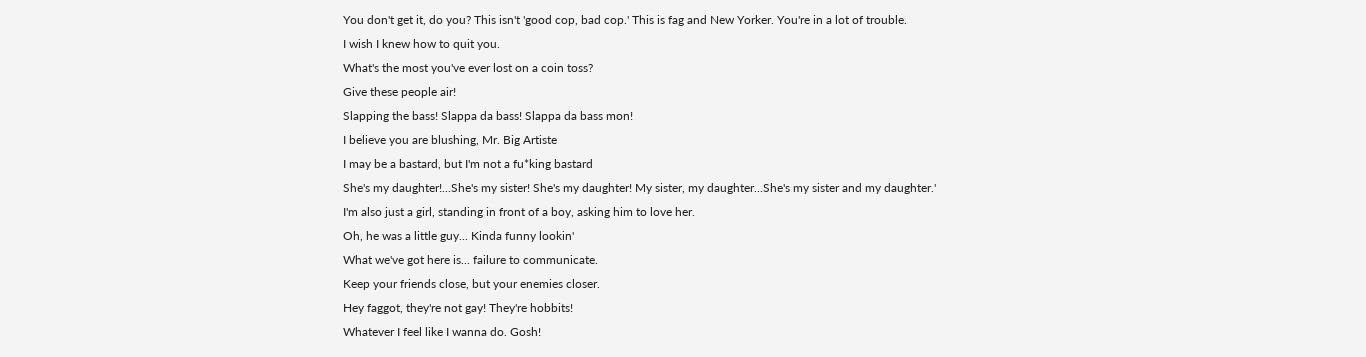You don't get it, do you? This isn't 'good cop, bad cop.' This is fag and New Yorker. You're in a lot of trouble.
I wish I knew how to quit you.
What's the most you've ever lost on a coin toss?
Give these people air!
Slapping the bass! Slappa da bass! Slappa da bass mon!
I believe you are blushing, Mr. Big Artiste
I may be a bastard, but I'm not a fu*king bastard
She's my daughter!...She's my sister! She's my daughter! My sister, my daughter...She's my sister and my daughter.'
I'm also just a girl, standing in front of a boy, asking him to love her.
Oh, he was a little guy... Kinda funny lookin'
What we've got here is... failure to communicate.
Keep your friends close, but your enemies closer.
Hey faggot, they're not gay! They're hobbits!
Whatever I feel like I wanna do. Gosh!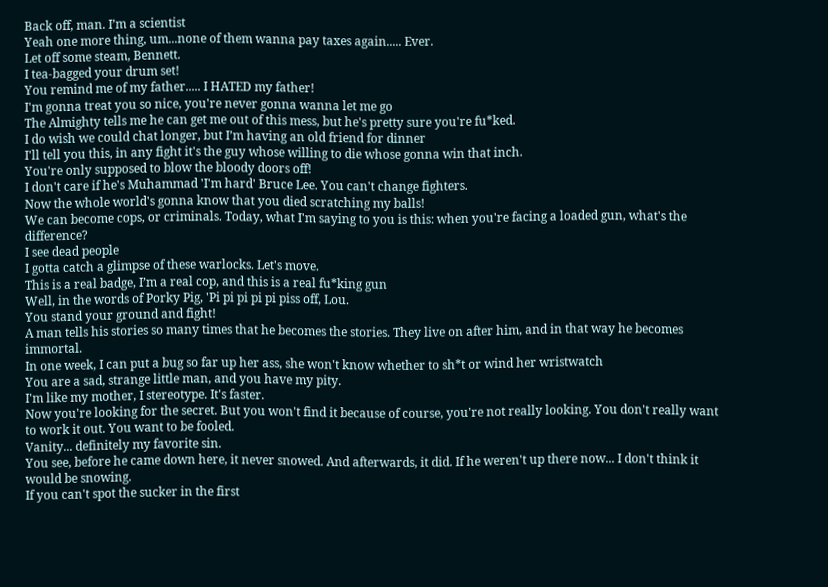Back off, man. I’m a scientist
Yeah one more thing, um...none of them wanna pay taxes again..... Ever.
Let off some steam, Bennett.
I tea-bagged your drum set!
You remind me of my father..... I HATED my father!
I'm gonna treat you so nice, you're never gonna wanna let me go
The Almighty tells me he can get me out of this mess, but he's pretty sure you're fu*ked.
I do wish we could chat longer, but I’m having an old friend for dinner
I'll tell you this, in any fight it's the guy whose willing to die whose gonna win that inch.
You're only supposed to blow the bloody doors off!
I don't care if he's Muhammad 'I'm hard' Bruce Lee. You can't change fighters.
Now the whole world's gonna know that you died scratching my balls!
We can become cops, or criminals. Today, what I'm saying to you is this: when you're facing a loaded gun, what's the difference?
I see dead people
I gotta catch a glimpse of these warlocks. Let's move.
This is a real badge, I’m a real cop, and this is a real fu*king gun
Well, in the words of Porky Pig, 'Pi pi pi pi pi piss off, Lou.
You stand your ground and fight!
A man tells his stories so many times that he becomes the stories. They live on after him, and in that way he becomes immortal.
In one week, I can put a bug so far up her ass, she won't know whether to sh*t or wind her wristwatch
You are a sad, strange little man, and you have my pity.
I'm like my mother, I stereotype. It's faster.
Now you're looking for the secret. But you won't find it because of course, you're not really looking. You don't really want to work it out. You want to be fooled.
Vanity... definitely my favorite sin.
You see, before he came down here, it never snowed. And afterwards, it did. If he weren't up there now... I don't think it would be snowing.
If you can't spot the sucker in the first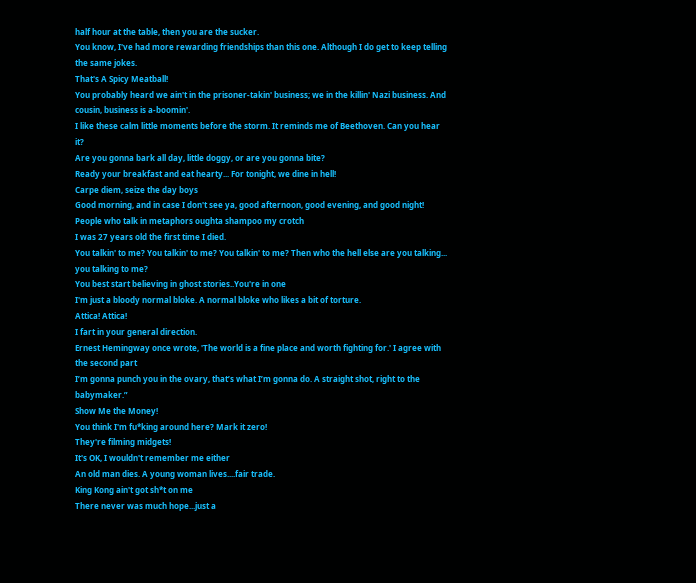half hour at the table, then you are the sucker.
You know, I've had more rewarding friendships than this one. Although I do get to keep telling the same jokes.
That's A Spicy Meatball!
You probably heard we ain't in the prisoner-takin' business; we in the killin' Nazi business. And cousin, business is a-boomin'.
I like these calm little moments before the storm. It reminds me of Beethoven. Can you hear it?
Are you gonna bark all day, little doggy, or are you gonna bite?
Ready your breakfast and eat hearty... For tonight, we dine in hell!
Carpe diem, seize the day boys
Good morning, and in case I don't see ya, good afternoon, good evening, and good night!
People who talk in metaphors oughta shampoo my crotch
I was 27 years old the first time I died.
You talkin' to me? You talkin' to me? You talkin' to me? Then who the hell else are you talking... you talking to me?
You best start believing in ghost stories..You're in one
I'm just a bloody normal bloke. A normal bloke who likes a bit of torture.
Attica! Attica!
I fart in your general direction.
Ernest Hemingway once wrote, 'The world is a fine place and worth fighting for.' I agree with the second part
I’m gonna punch you in the ovary, that’s what I’m gonna do. A straight shot, right to the babymaker.”
Show Me the Money!
You think I'm fu*king around here? Mark it zero!
They're filming midgets!
It's OK, I wouldn't remember me either
An old man dies. A young woman lives....fair trade.
King Kong ain't got sh*t on me
There never was much hope...just a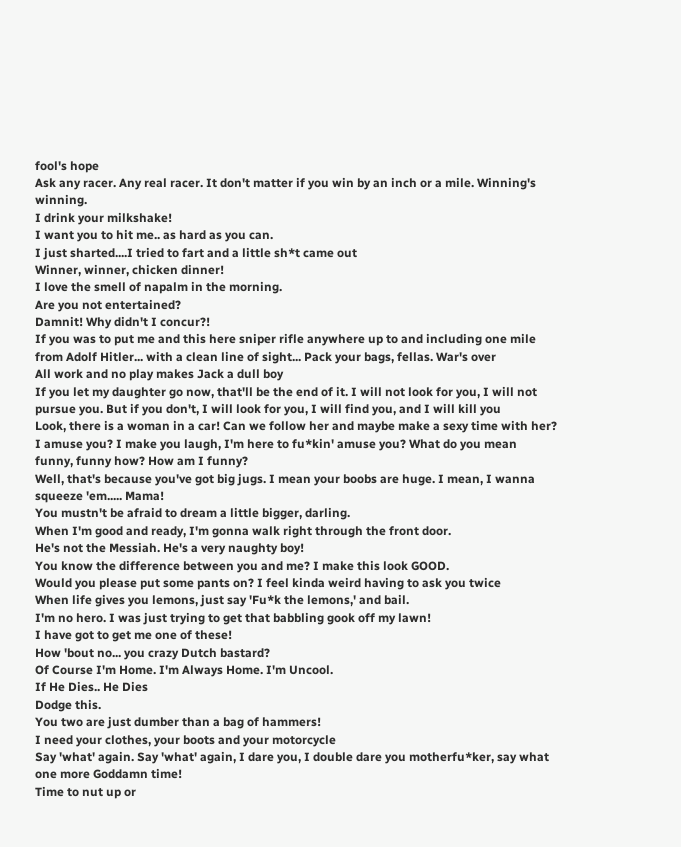fool's hope
Ask any racer. Any real racer. It don't matter if you win by an inch or a mile. Winning's winning.
I drink your milkshake!
I want you to hit me.. as hard as you can.
I just sharted....I tried to fart and a little sh*t came out
Winner, winner, chicken dinner!
I love the smell of napalm in the morning.
Are you not entertained?
Damnit! Why didn't I concur?!
If you was to put me and this here sniper rifle anywhere up to and including one mile from Adolf Hitler... with a clean line of sight... Pack your bags, fellas. War's over
All work and no play makes Jack a dull boy
If you let my daughter go now, that'll be the end of it. I will not look for you, I will not pursue you. But if you don't, I will look for you, I will find you, and I will kill you
Look, there is a woman in a car! Can we follow her and maybe make a sexy time with her?
I amuse you? I make you laugh, I'm here to fu*kin' amuse you? What do you mean funny, funny how? How am I funny?
Well, that's because you've got big jugs. I mean your boobs are huge. I mean, I wanna squeeze 'em..... Mama!
You mustn't be afraid to dream a little bigger, darling.
When I'm good and ready, I'm gonna walk right through the front door.
He's not the Messiah. He's a very naughty boy!
You know the difference between you and me? I make this look GOOD.
Would you please put some pants on? I feel kinda weird having to ask you twice
When life gives you lemons, just say 'Fu*k the lemons,' and bail.
I'm no hero. I was just trying to get that babbling gook off my lawn!
I have got to get me one of these!
How 'bout no... you crazy Dutch bastard?
Of Course I'm Home. I'm Always Home. I'm Uncool.
If He Dies.. He Dies
Dodge this.
You two are just dumber than a bag of hammers!
I need your clothes, your boots and your motorcycle
Say 'what' again. Say 'what' again, I dare you, I double dare you motherfu*ker, say what one more Goddamn time!
Time to nut up or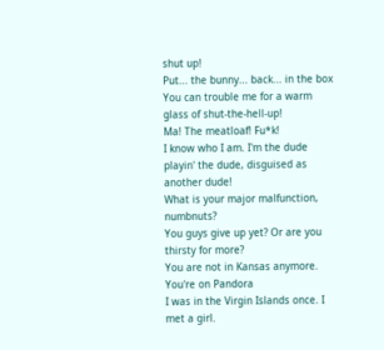shut up!
Put... the bunny... back... in the box
You can trouble me for a warm glass of shut-the-hell-up!
Ma! The meatloaf! Fu*k!
I know who I am. I'm the dude playin' the dude, disguised as another dude!
What is your major malfunction, numbnuts?
You guys give up yet? Or are you thirsty for more?
You are not in Kansas anymore. You're on Pandora
I was in the Virgin Islands once. I met a girl.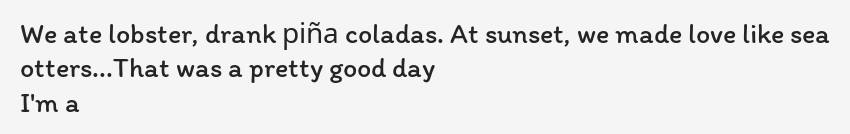We ate lobster, drank piña coladas. At sunset, we made love like sea otters...That was a pretty good day
I'm a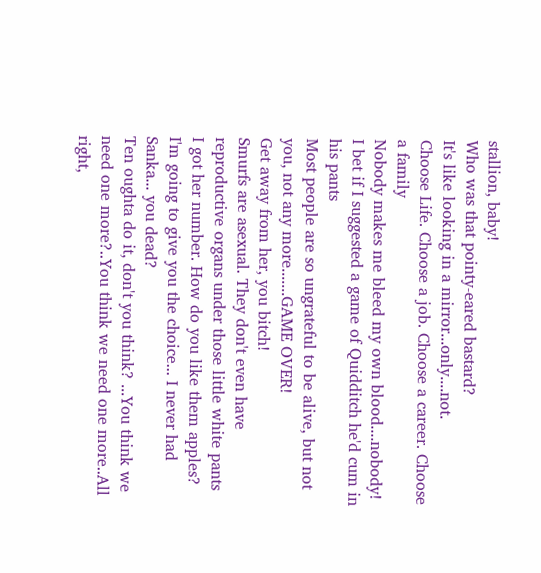stallion, baby!
Who was that pointy-eared bastard?
It's like looking in a mirror...only....not.
Choose Life. Choose a job. Choose a career. Choose a family
Nobody makes me bleed my own blood....nobody!
I bet if I suggested a game of Quidditch he'd cum in his pants
Most people are so ungrateful to be alive, but not you, not any more.......GAME OVER!
Get away from her, you bitch!
Smurfs are asexual. They don't even have reproductive organs under those little white pants
I got her number. How do you like them apples?
I'm going to give you the choice... I never had
Sanka... you dead?
Ten oughta do it, don't you think? ...You think we need one more?..You think we need one more..All right,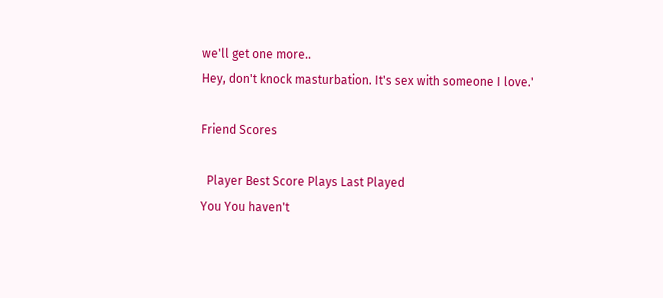we'll get one more..
Hey, don't knock masturbation. It's sex with someone I love.'

Friend Scores

  Player Best Score Plays Last Played
You You haven't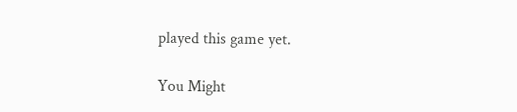played this game yet.

You Might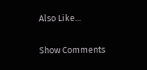Also Like...

Show Comments